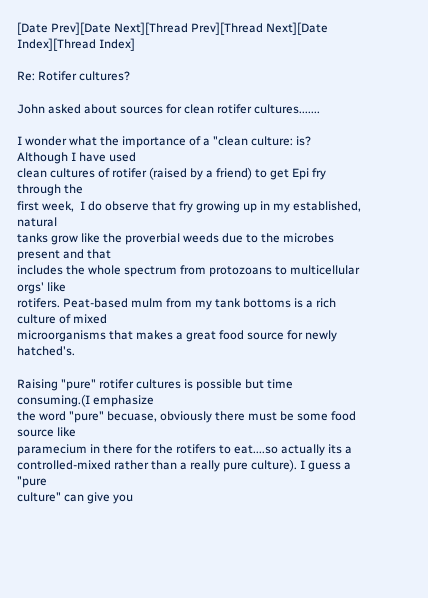[Date Prev][Date Next][Thread Prev][Thread Next][Date Index][Thread Index]

Re: Rotifer cultures?

John asked about sources for clean rotifer cultures.......

I wonder what the importance of a "clean culture: is?  Although I have used
clean cultures of rotifer (raised by a friend) to get Epi fry through the
first week,  I do observe that fry growing up in my established, natural
tanks grow like the proverbial weeds due to the microbes present and that
includes the whole spectrum from protozoans to multicellular orgs' like
rotifers. Peat-based mulm from my tank bottoms is a rich culture of mixed
microorganisms that makes a great food source for newly hatched's.

Raising "pure" rotifer cultures is possible but time consuming.(I emphasize
the word "pure" becuase, obviously there must be some food source like
paramecium in there for the rotifers to eat....so actually its a
controlled-mixed rather than a really pure culture). I guess a "pure
culture" can give you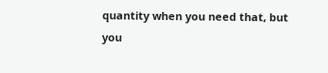quantity when you need that, but you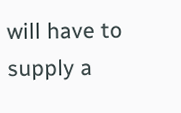will have to
supply a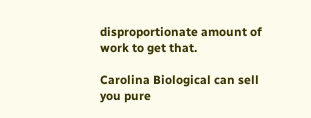disproportionate amount of work to get that.

Carolina Biological can sell you pure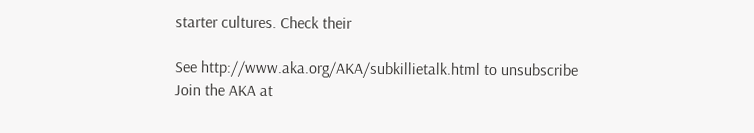starter cultures. Check their

See http://www.aka.org/AKA/subkillietalk.html to unsubscribe
Join the AKA at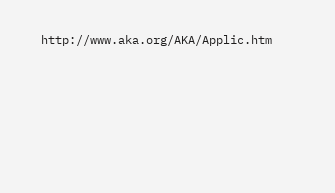http://www.aka.org/AKA/Applic.htm